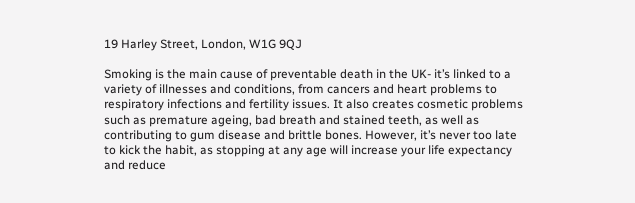19 Harley Street, London, W1G 9QJ

Smoking is the main cause of preventable death in the UK- it’s linked to a variety of illnesses and conditions, from cancers and heart problems to respiratory infections and fertility issues. It also creates cosmetic problems such as premature ageing, bad breath and stained teeth, as well as contributing to gum disease and brittle bones. However, it’s never too late to kick the habit, as stopping at any age will increase your life expectancy and reduce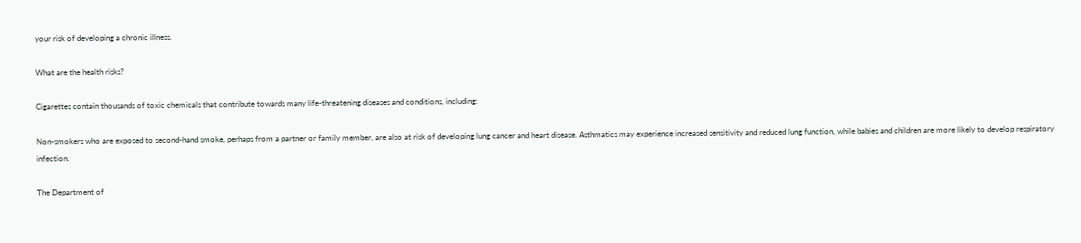your risk of developing a chronic illness.

What are the health risks?

Cigarettes contain thousands of toxic chemicals that contribute towards many life-threatening diseases and conditions, including:

Non-smokers who are exposed to second-hand smoke, perhaps from a partner or family member, are also at risk of developing lung cancer and heart disease. Asthmatics may experience increased sensitivity and reduced lung function, while babies and children are more likely to develop respiratory infection.

The Department of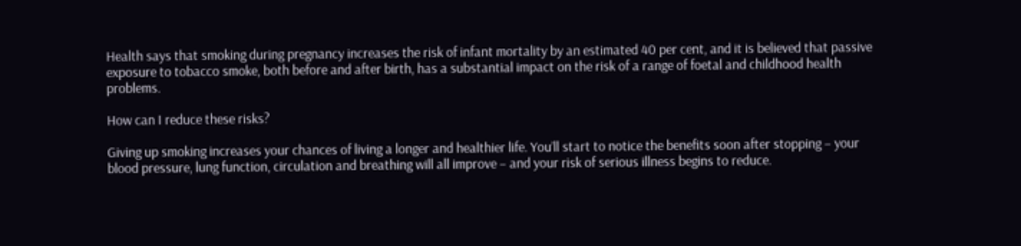Health says that smoking during pregnancy increases the risk of infant mortality by an estimated 40 per cent, and it is believed that passive exposure to tobacco smoke, both before and after birth, has a substantial impact on the risk of a range of foetal and childhood health problems.

How can I reduce these risks?

Giving up smoking increases your chances of living a longer and healthier life. You’ll start to notice the benefits soon after stopping – your blood pressure, lung function, circulation and breathing will all improve – and your risk of serious illness begins to reduce.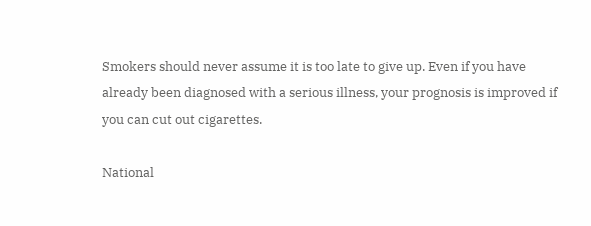Smokers should never assume it is too late to give up. Even if you have already been diagnosed with a serious illness, your prognosis is improved if you can cut out cigarettes.

National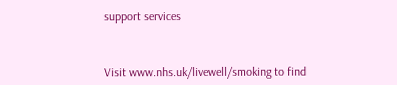support services



Visit www.nhs.uk/livewell/smoking to find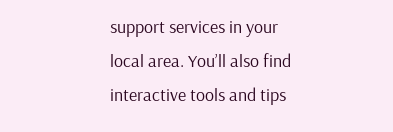support services in your local area. You’ll also find interactive tools and tips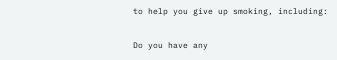to help you give up smoking, including:

Do you have any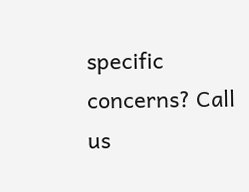specific concerns? Call us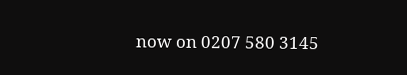now on 0207 580 3145